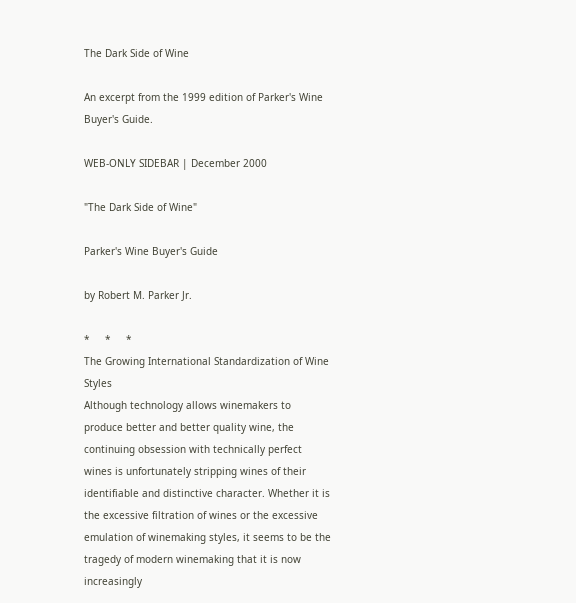The Dark Side of Wine

An excerpt from the 1999 edition of Parker's Wine Buyer's Guide.

WEB-ONLY SIDEBAR | December 2000

"The Dark Side of Wine"

Parker's Wine Buyer's Guide

by Robert M. Parker Jr.

*     *     *
The Growing International Standardization of Wine Styles
Although technology allows winemakers to produce better and better quality wine, the continuing obsession with technically perfect wines is unfortunately stripping wines of their identifiable and distinctive character. Whether it is the excessive filtration of wines or the excessive emulation of winemaking styles, it seems to be the tragedy of modern winemaking that it is now increasingly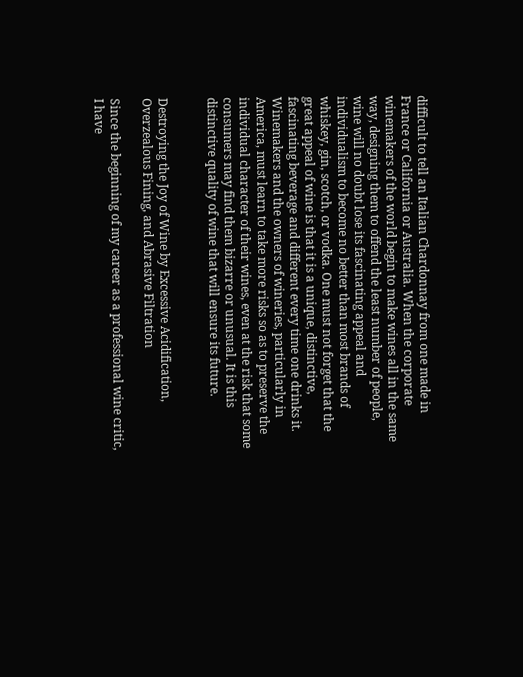difficult to tell an Italian Chardonnay from one made in France or California or Australia. When the corporate winemakers of the world begin to make wines all in the same way, designing them to offend the least number of people, wine will no doubt lose its fascinating appeal and individualism to become no better than most brands of whiskey, gin, scotch, or vodka. One must not forget that the great appeal of wine is that it is a unique, distinctive, fascinating beverage and different every time one drinks it. Winemakers and the owners of wineries, particularly in America, must learn to take more risks so as to preserve the individual character of their wines, even at the risk that some consumers may find them bizarre or unusual. It is this distinctive quality of wine that will ensure its future.


Destroying the Joy of Wine by Excessive Acidification, Overzealous Fining, and Abrasive Filtration

Since the beginning of my career as a professional wine critic, I have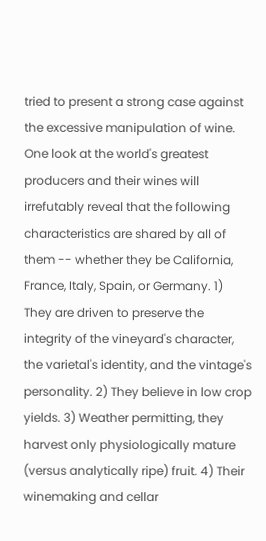tried to present a strong case against the excessive manipulation of wine. One look at the world's greatest producers and their wines will irrefutably reveal that the following characteristics are shared by all of them -- whether they be California, France, Italy, Spain, or Germany. 1) They are driven to preserve the integrity of the vineyard's character, the varietal's identity, and the vintage's personality. 2) They believe in low crop yields. 3) Weather permitting, they harvest only physiologically mature (versus analytically ripe) fruit. 4) Their winemaking and cellar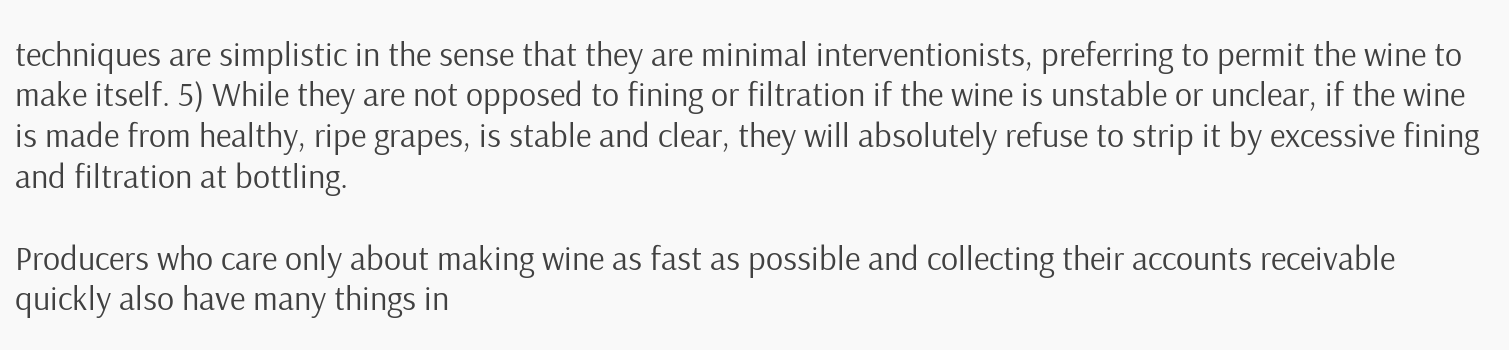techniques are simplistic in the sense that they are minimal interventionists, preferring to permit the wine to make itself. 5) While they are not opposed to fining or filtration if the wine is unstable or unclear, if the wine is made from healthy, ripe grapes, is stable and clear, they will absolutely refuse to strip it by excessive fining and filtration at bottling.

Producers who care only about making wine as fast as possible and collecting their accounts receivable quickly also have many things in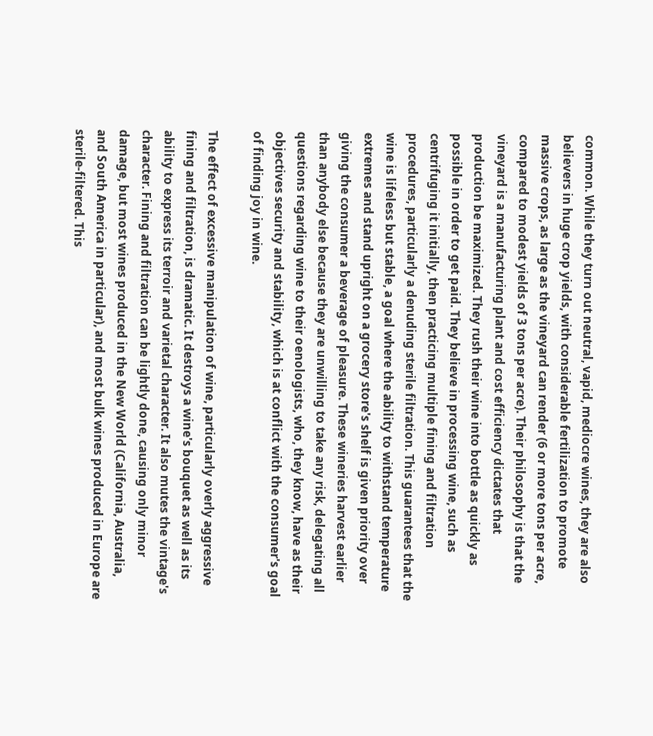common. While they turn out neutral, vapid, mediocre wines, they are also believers in huge crop yields, with considerable fertilization to promote massive crops, as large as the vineyard can render (6 or more tons per acre, compared to modest yields of 3 tons per acre). Their philosophy is that the vineyard is a manufacturing plant and cost efficiency dictates that production be maximized. They rush their wine into bottle as quickly as possible in order to get paid. They believe in processing wine, such as centrifuging it initially, then practicing multiple fining and filtration procedures, particularly a denuding sterile filtration. This guarantees that the wine is lifeless but stable, a goal where the ability to withstand temperature extremes and stand upright on a grocery store's shelf is given priority over giving the consumer a beverage of pleasure. These wineries harvest earlier than anybody else because they are unwilling to take any risk, delegating all questions regarding wine to their oenologists, who, they know, have as their objectives security and stability, which is at conflict with the consumer's goal of finding joy in wine.

The effect of excessive manipulation of wine, particularly overly aggressive fining and filtration, is dramatic. It destroys a wine's bouquet as well as its ability to express its terroir and varietal character. It also mutes the vintage's character. Fining and filtration can be lightly done, causing only minor damage, but most wines produced in the New World (California, Australia, and South America in particular), and most bulk wines produced in Europe are sterile-filtered. This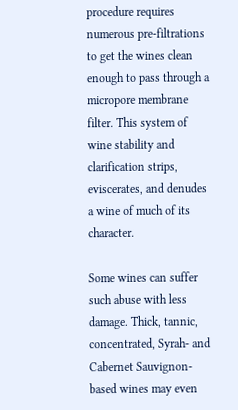procedure requires numerous pre-filtrations to get the wines clean enough to pass through a micropore membrane filter. This system of wine stability and clarification strips, eviscerates, and denudes a wine of much of its character.

Some wines can suffer such abuse with less damage. Thick, tannic, concentrated, Syrah- and Cabernet Sauvignon-based wines may even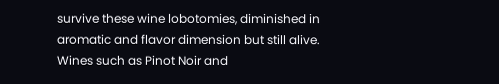survive these wine lobotomies, diminished in aromatic and flavor dimension but still alive. Wines such as Pinot Noir and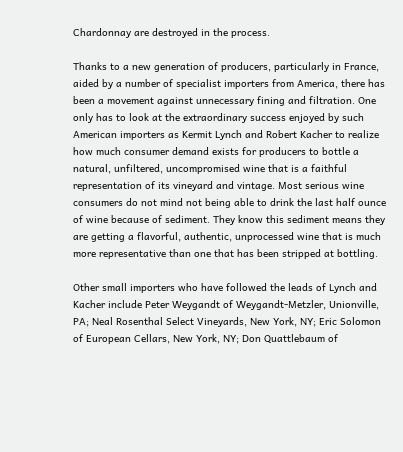Chardonnay are destroyed in the process.

Thanks to a new generation of producers, particularly in France, aided by a number of specialist importers from America, there has been a movement against unnecessary fining and filtration. One only has to look at the extraordinary success enjoyed by such American importers as Kermit Lynch and Robert Kacher to realize how much consumer demand exists for producers to bottle a natural, unfiltered, uncompromised wine that is a faithful representation of its vineyard and vintage. Most serious wine consumers do not mind not being able to drink the last half ounce of wine because of sediment. They know this sediment means they are getting a flavorful, authentic, unprocessed wine that is much more representative than one that has been stripped at bottling.

Other small importers who have followed the leads of Lynch and Kacher include Peter Weygandt of Weygandt-Metzler, Unionville, PA; Neal Rosenthal Select Vineyards, New York, NY; Eric Solomon of European Cellars, New York, NY; Don Quattlebaum of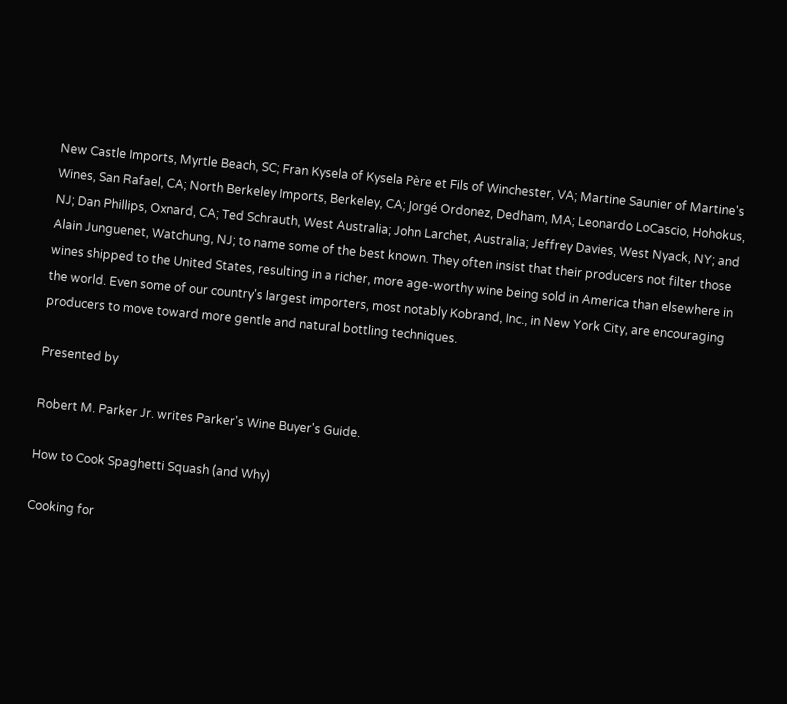New Castle Imports, Myrtle Beach, SC; Fran Kysela of Kysela Père et Fils of Winchester, VA; Martine Saunier of Martine's Wines, San Rafael, CA; North Berkeley Imports, Berkeley, CA; Jorgé Ordonez, Dedham, MA; Leonardo LoCascio, Hohokus, NJ; Dan Phillips, Oxnard, CA; Ted Schrauth, West Australia; John Larchet, Australia; Jeffrey Davies, West Nyack, NY; and Alain Junguenet, Watchung, NJ; to name some of the best known. They often insist that their producers not filter those wines shipped to the United States, resulting in a richer, more age-worthy wine being sold in America than elsewhere in the world. Even some of our country's largest importers, most notably Kobrand, Inc., in New York City, are encouraging producers to move toward more gentle and natural bottling techniques.

Presented by

Robert M. Parker Jr. writes Parker's Wine Buyer's Guide.

How to Cook Spaghetti Squash (and Why)

Cooking for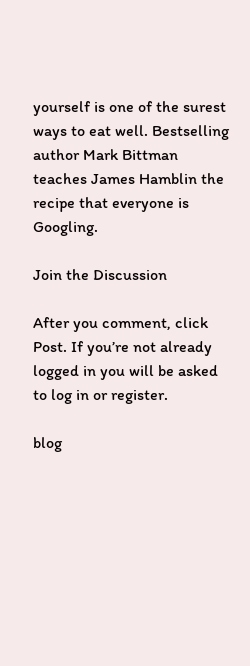yourself is one of the surest ways to eat well. Bestselling author Mark Bittman teaches James Hamblin the recipe that everyone is Googling.

Join the Discussion

After you comment, click Post. If you’re not already logged in you will be asked to log in or register.

blog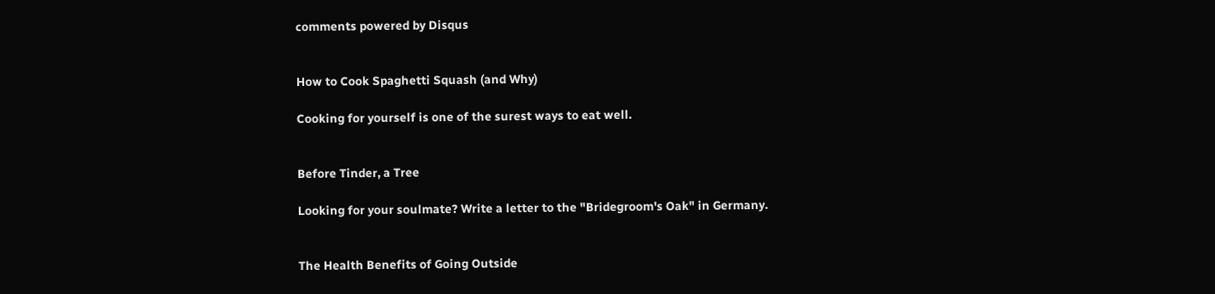comments powered by Disqus


How to Cook Spaghetti Squash (and Why)

Cooking for yourself is one of the surest ways to eat well.


Before Tinder, a Tree

Looking for your soulmate? Write a letter to the "Bridegroom's Oak" in Germany.


The Health Benefits of Going Outside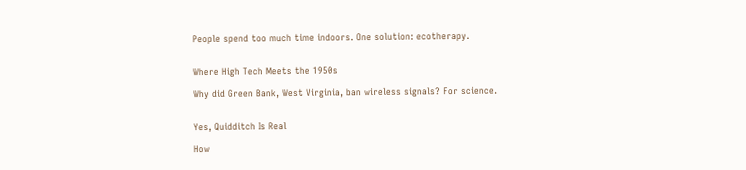People spend too much time indoors. One solution: ecotherapy.


Where High Tech Meets the 1950s

Why did Green Bank, West Virginia, ban wireless signals? For science.


Yes, Quidditch Is Real

How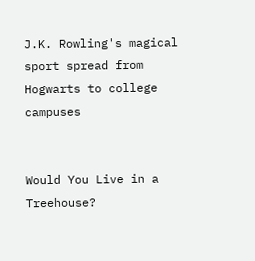J.K. Rowling's magical sport spread from Hogwarts to college campuses


Would You Live in a Treehouse?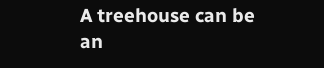A treehouse can be an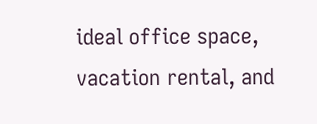ideal office space, vacation rental, and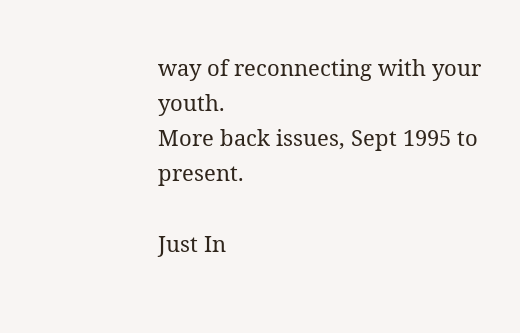way of reconnecting with your youth.
More back issues, Sept 1995 to present.

Just In